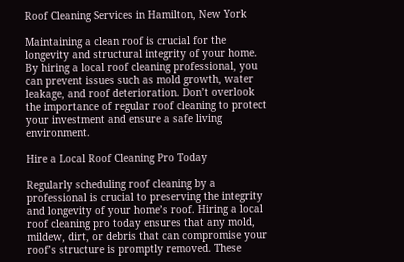Roof Cleaning Services in Hamilton, New York

Maintaining a clean roof is crucial for the longevity and structural integrity of your home. By hiring a local roof cleaning professional, you can prevent issues such as mold growth, water leakage, and roof deterioration. Don’t overlook the importance of regular roof cleaning to protect your investment and ensure a safe living environment.

Hire a Local Roof Cleaning Pro Today

Regularly scheduling roof cleaning by a professional is crucial to preserving the integrity and longevity of your home’s roof. Hiring a local roof cleaning pro today ensures that any mold, mildew, dirt, or debris that can compromise your roof’s structure is promptly removed. These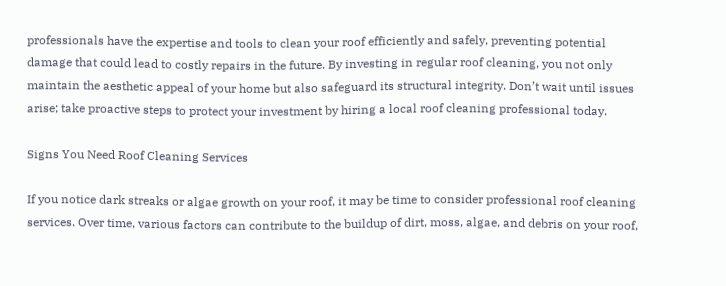professionals have the expertise and tools to clean your roof efficiently and safely, preventing potential damage that could lead to costly repairs in the future. By investing in regular roof cleaning, you not only maintain the aesthetic appeal of your home but also safeguard its structural integrity. Don’t wait until issues arise; take proactive steps to protect your investment by hiring a local roof cleaning professional today.

Signs You Need Roof Cleaning Services

If you notice dark streaks or algae growth on your roof, it may be time to consider professional roof cleaning services. Over time, various factors can contribute to the buildup of dirt, moss, algae, and debris on your roof,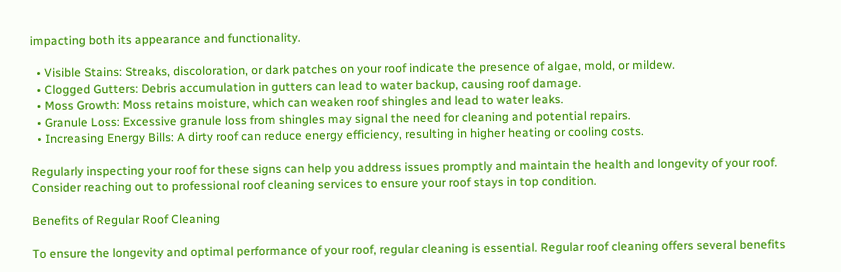impacting both its appearance and functionality.

  • Visible Stains: Streaks, discoloration, or dark patches on your roof indicate the presence of algae, mold, or mildew.
  • Clogged Gutters: Debris accumulation in gutters can lead to water backup, causing roof damage.
  • Moss Growth: Moss retains moisture, which can weaken roof shingles and lead to water leaks.
  • Granule Loss: Excessive granule loss from shingles may signal the need for cleaning and potential repairs.
  • Increasing Energy Bills: A dirty roof can reduce energy efficiency, resulting in higher heating or cooling costs.

Regularly inspecting your roof for these signs can help you address issues promptly and maintain the health and longevity of your roof. Consider reaching out to professional roof cleaning services to ensure your roof stays in top condition.

Benefits of Regular Roof Cleaning

To ensure the longevity and optimal performance of your roof, regular cleaning is essential. Regular roof cleaning offers several benefits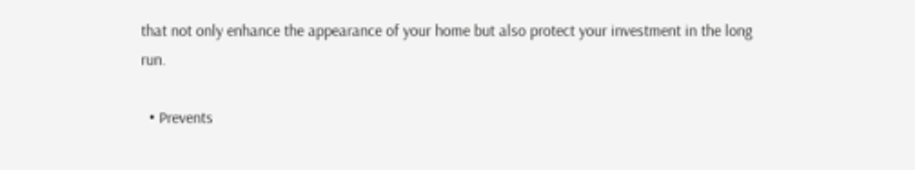that not only enhance the appearance of your home but also protect your investment in the long run.

  • Prevents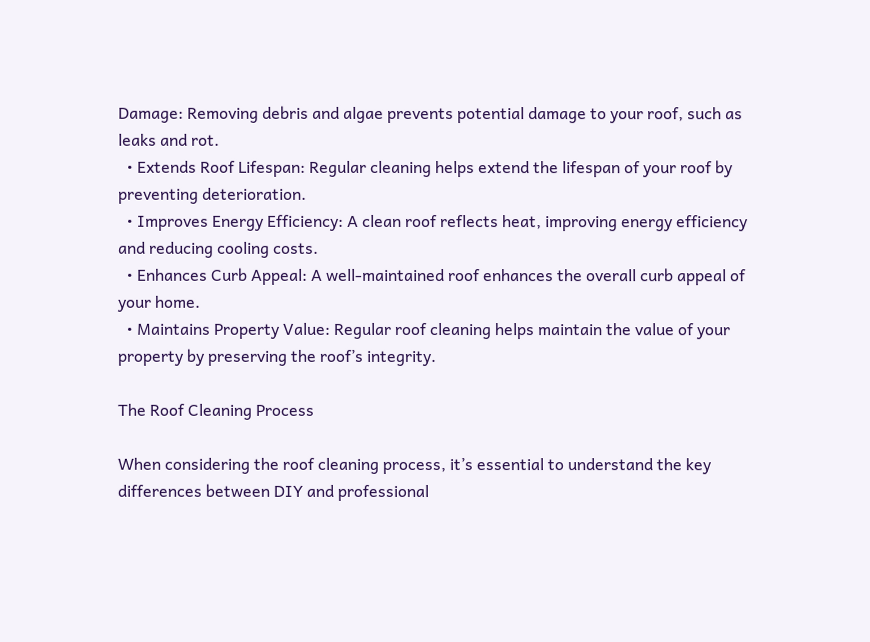Damage: Removing debris and algae prevents potential damage to your roof, such as leaks and rot.
  • Extends Roof Lifespan: Regular cleaning helps extend the lifespan of your roof by preventing deterioration.
  • Improves Energy Efficiency: A clean roof reflects heat, improving energy efficiency and reducing cooling costs.
  • Enhances Curb Appeal: A well-maintained roof enhances the overall curb appeal of your home.
  • Maintains Property Value: Regular roof cleaning helps maintain the value of your property by preserving the roof’s integrity.

The Roof Cleaning Process

When considering the roof cleaning process, it’s essential to understand the key differences between DIY and professional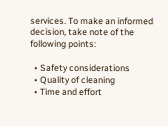services. To make an informed decision, take note of the following points:

  • Safety considerations
  • Quality of cleaning
  • Time and effort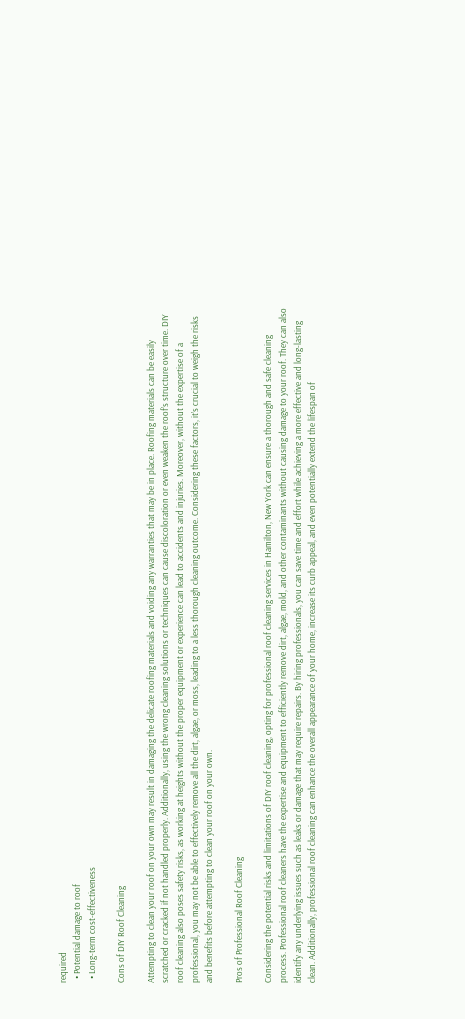required
  • Potential damage to roof
  • Long-term cost-effectiveness

Cons of DIY Roof Cleaning

Attempting to clean your roof on your own may result in damaging the delicate roofing materials and voiding any warranties that may be in place. Roofing materials can be easily scratched or cracked if not handled properly. Additionally, using the wrong cleaning solutions or techniques can cause discoloration or even weaken the roof’s structure over time. DIY roof cleaning also poses safety risks, as working at heights without the proper equipment or experience can lead to accidents and injuries. Moreover, without the expertise of a professional, you may not be able to effectively remove all the dirt, algae, or moss, leading to a less thorough cleaning outcome. Considering these factors, it’s crucial to weigh the risks and benefits before attempting to clean your roof on your own.

Pros of Professional Roof Cleaning

Considering the potential risks and limitations of DIY roof cleaning, opting for professional roof cleaning services in Hamilton, New York can ensure a thorough and safe cleaning process. Professional roof cleaners have the expertise and equipment to efficiently remove dirt, algae, mold, and other contaminants without causing damage to your roof. They can also identify any underlying issues such as leaks or damage that may require repairs. By hiring professionals, you can save time and effort while achieving a more effective and long-lasting clean. Additionally, professional roof cleaning can enhance the overall appearance of your home, increase its curb appeal, and even potentially extend the lifespan of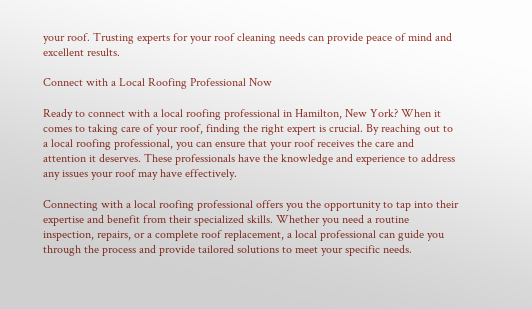your roof. Trusting experts for your roof cleaning needs can provide peace of mind and excellent results.

Connect with a Local Roofing Professional Now

Ready to connect with a local roofing professional in Hamilton, New York? When it comes to taking care of your roof, finding the right expert is crucial. By reaching out to a local roofing professional, you can ensure that your roof receives the care and attention it deserves. These professionals have the knowledge and experience to address any issues your roof may have effectively.

Connecting with a local roofing professional offers you the opportunity to tap into their expertise and benefit from their specialized skills. Whether you need a routine inspection, repairs, or a complete roof replacement, a local professional can guide you through the process and provide tailored solutions to meet your specific needs.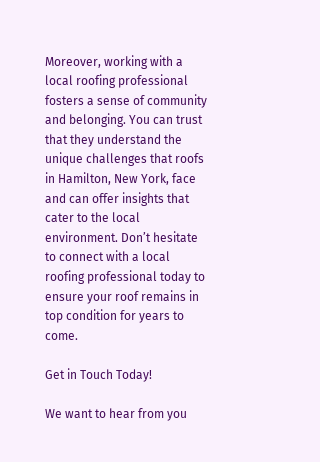Moreover, working with a local roofing professional fosters a sense of community and belonging. You can trust that they understand the unique challenges that roofs in Hamilton, New York, face and can offer insights that cater to the local environment. Don’t hesitate to connect with a local roofing professional today to ensure your roof remains in top condition for years to come.

Get in Touch Today!

We want to hear from you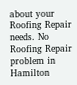about your Roofing Repair needs. No Roofing Repair problem in Hamilton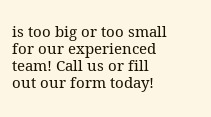is too big or too small for our experienced team! Call us or fill out our form today!